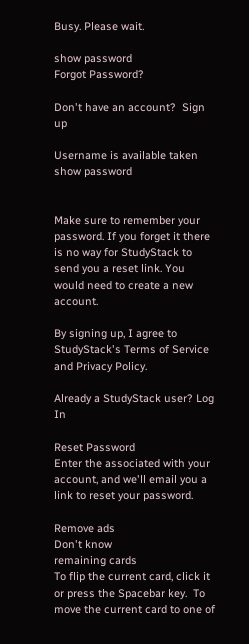Busy. Please wait.

show password
Forgot Password?

Don't have an account?  Sign up

Username is available taken
show password


Make sure to remember your password. If you forget it there is no way for StudyStack to send you a reset link. You would need to create a new account.

By signing up, I agree to StudyStack's Terms of Service and Privacy Policy.

Already a StudyStack user? Log In

Reset Password
Enter the associated with your account, and we'll email you a link to reset your password.

Remove ads
Don't know
remaining cards
To flip the current card, click it or press the Spacebar key.  To move the current card to one of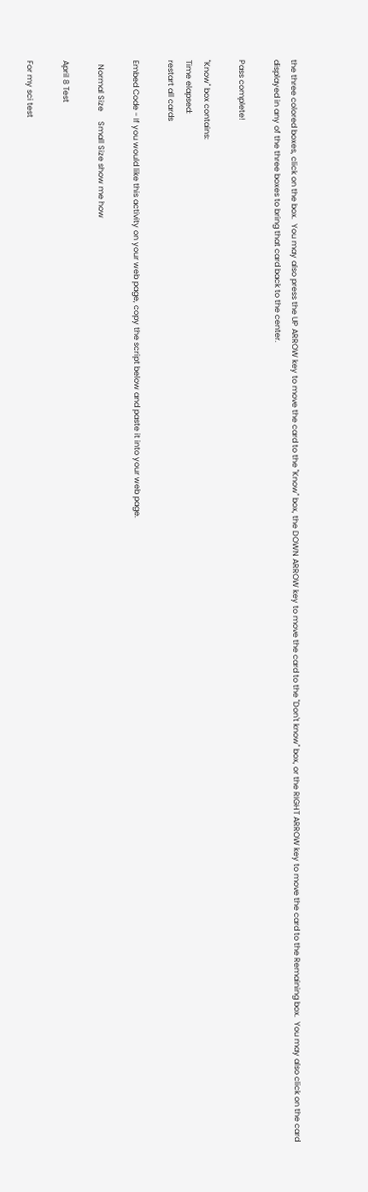the three colored boxes, click on the box.  You may also press the UP ARROW key to move the card to the "Know" box, the DOWN ARROW key to move the card to the "Don't know" box, or the RIGHT ARROW key to move the card to the Remaining box.  You may also click on the card displayed in any of the three boxes to bring that card back to the center.

Pass complete!

"Know" box contains:
Time elapsed:
restart all cards

Embed Code - If you would like this activity on your web page, copy the script below and paste it into your web page.

  Normal Size     Small Size show me how

April 8 Test

For my sci test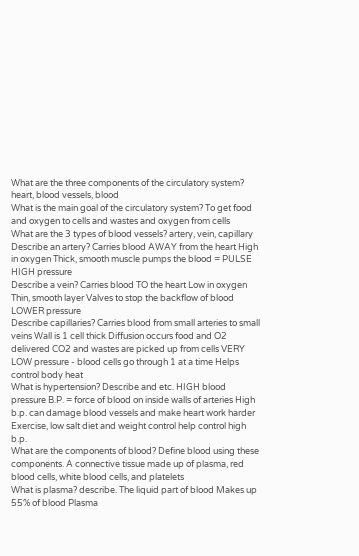What are the three components of the circulatory system? heart, blood vessels, blood
What is the main goal of the circulatory system? To get food and oxygen to cells and wastes and oxygen from cells
What are the 3 types of blood vessels? artery, vein, capillary
Describe an artery? Carries blood AWAY from the heart High in oxygen Thick, smooth muscle pumps the blood = PULSE HIGH pressure
Describe a vein? Carries blood TO the heart Low in oxygen Thin, smooth layer Valves to stop the backflow of blood LOWER pressure
Describe capillaries? Carries blood from small arteries to small veins Wall is 1 cell thick Diffusion occurs food and O2 delivered CO2 and wastes are picked up from cells VERY LOW pressure - blood cells go through 1 at a time Helps control body heat
What is hypertension? Describe and etc. HIGH blood pressure B.P. = force of blood on inside walls of arteries High b.p. can damage blood vessels and make heart work harder Exercise, low salt diet and weight control help control high b.p.
What are the components of blood? Define blood using these components. A connective tissue made up of plasma, red blood cells, white blood cells, and platelets
What is plasma? describe. The liquid part of blood Makes up 55% of blood Plasma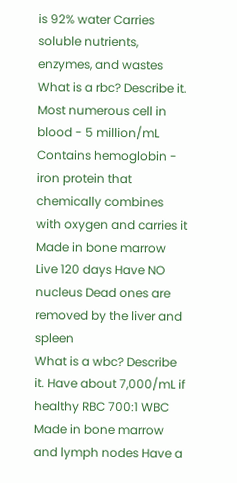is 92% water Carries soluble nutrients, enzymes, and wastes
What is a rbc? Describe it. Most numerous cell in blood - 5 million/mL Contains hemoglobin - iron protein that chemically combines with oxygen and carries it Made in bone marrow Live 120 days Have NO nucleus Dead ones are removed by the liver and spleen
What is a wbc? Describe it. Have about 7,000/mL if healthy RBC 700:1 WBC Made in bone marrow and lymph nodes Have a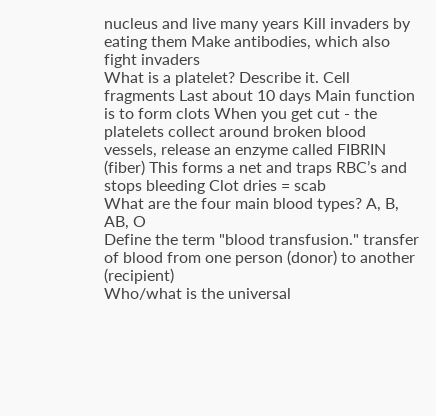nucleus and live many years Kill invaders by eating them Make antibodies, which also fight invaders
What is a platelet? Describe it. Cell fragments Last about 10 days Main function is to form clots When you get cut - the platelets collect around broken blood vessels, release an enzyme called FIBRIN (fiber) This forms a net and traps RBC’s and stops bleeding Clot dries = scab
What are the four main blood types? A, B, AB, O
Define the term "blood transfusion." transfer of blood from one person (donor) to another (recipient)
Who/what is the universal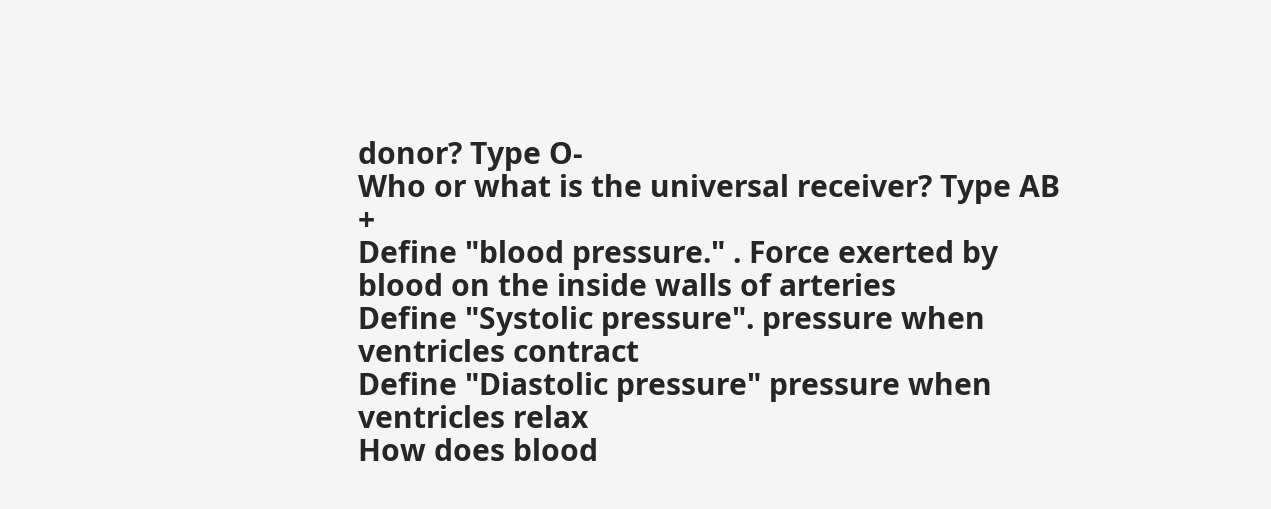donor? Type O-
Who or what is the universal receiver? Type AB +
Define "blood pressure." . Force exerted by blood on the inside walls of arteries
Define "Systolic pressure". pressure when ventricles contract
Define "Diastolic pressure" pressure when ventricles relax
How does blood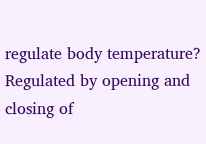regulate body temperature? Regulated by opening and closing of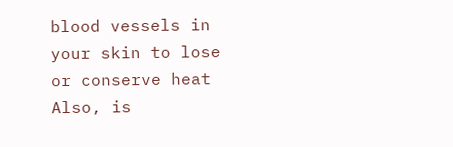blood vessels in your skin to lose or conserve heat Also, is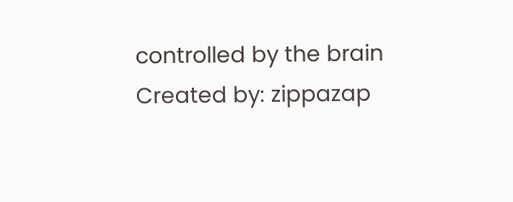controlled by the brain
Created by: zippazap